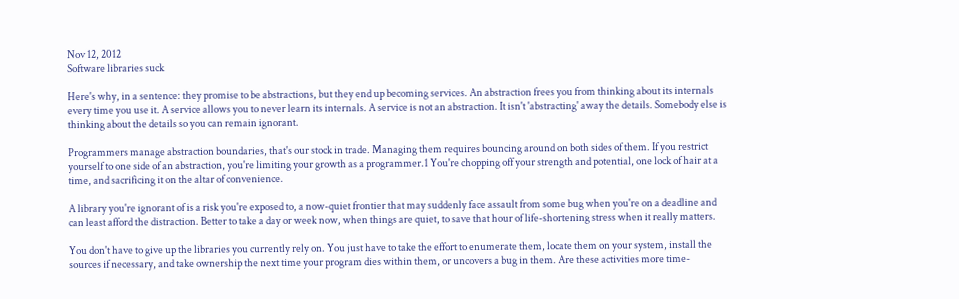Nov 12, 2012
Software libraries suck

Here's why, in a sentence: they promise to be abstractions, but they end up becoming services. An abstraction frees you from thinking about its internals every time you use it. A service allows you to never learn its internals. A service is not an abstraction. It isn't 'abstracting' away the details. Somebody else is thinking about the details so you can remain ignorant.

Programmers manage abstraction boundaries, that's our stock in trade. Managing them requires bouncing around on both sides of them. If you restrict yourself to one side of an abstraction, you're limiting your growth as a programmer.1 You're chopping off your strength and potential, one lock of hair at a time, and sacrificing it on the altar of convenience.

A library you're ignorant of is a risk you're exposed to, a now-quiet frontier that may suddenly face assault from some bug when you're on a deadline and can least afford the distraction. Better to take a day or week now, when things are quiet, to save that hour of life-shortening stress when it really matters.

You don't have to give up the libraries you currently rely on. You just have to take the effort to enumerate them, locate them on your system, install the sources if necessary, and take ownership the next time your program dies within them, or uncovers a bug in them. Are these activities more time-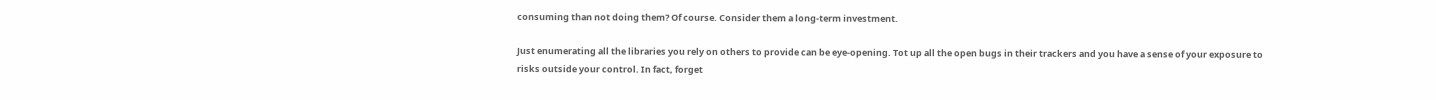consuming than not doing them? Of course. Consider them a long-term investment.

Just enumerating all the libraries you rely on others to provide can be eye-opening. Tot up all the open bugs in their trackers and you have a sense of your exposure to risks outside your control. In fact, forget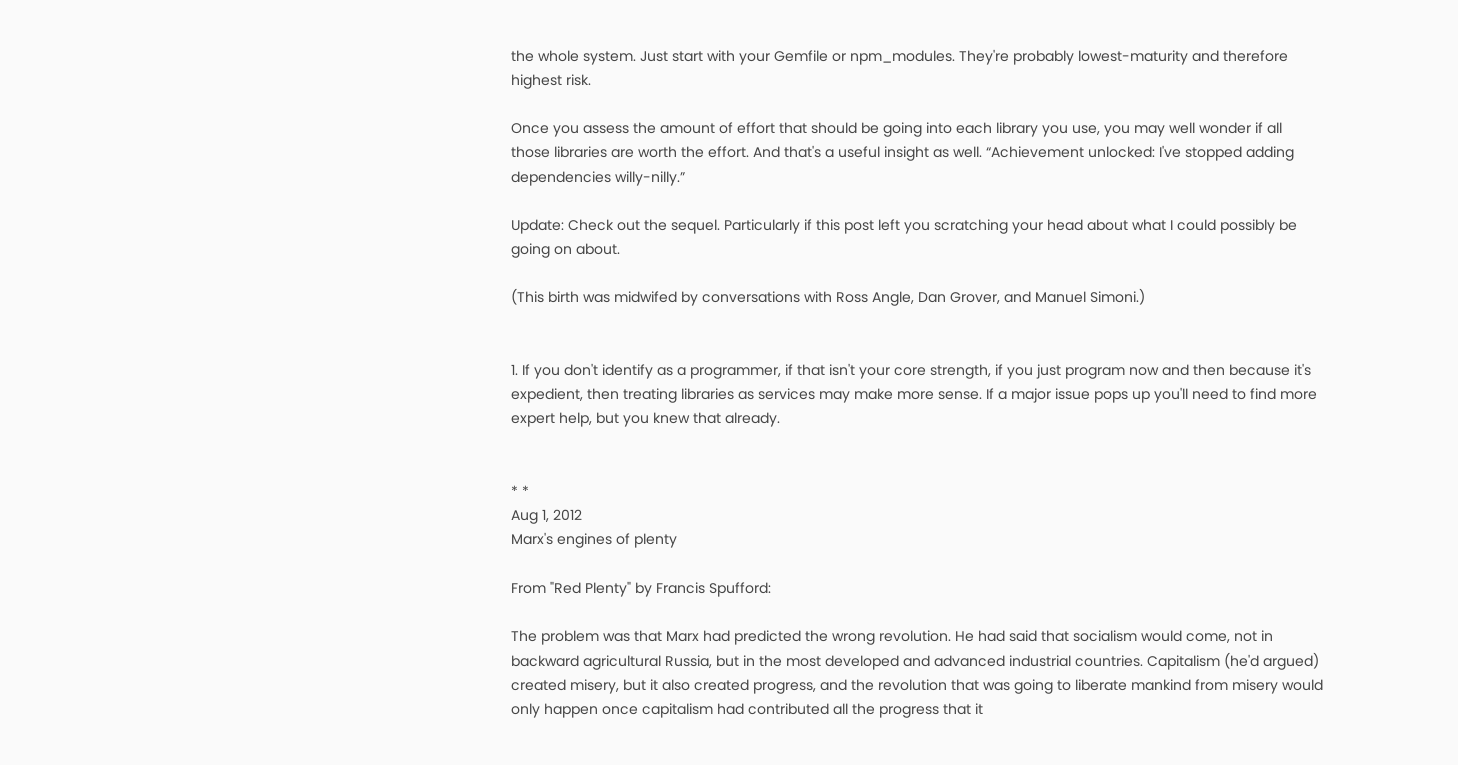the whole system. Just start with your Gemfile or npm_modules. They're probably lowest-maturity and therefore highest risk.

Once you assess the amount of effort that should be going into each library you use, you may well wonder if all those libraries are worth the effort. And that's a useful insight as well. “Achievement unlocked: I've stopped adding dependencies willy-nilly.”

Update: Check out the sequel. Particularly if this post left you scratching your head about what I could possibly be going on about.

(This birth was midwifed by conversations with Ross Angle, Dan Grover, and Manuel Simoni.)


1. If you don't identify as a programmer, if that isn't your core strength, if you just program now and then because it's expedient, then treating libraries as services may make more sense. If a major issue pops up you'll need to find more expert help, but you knew that already.


* *
Aug 1, 2012
Marx's engines of plenty

From "Red Plenty" by Francis Spufford:

The problem was that Marx had predicted the wrong revolution. He had said that socialism would come, not in backward agricultural Russia, but in the most developed and advanced industrial countries. Capitalism (he'd argued) created misery, but it also created progress, and the revolution that was going to liberate mankind from misery would only happen once capitalism had contributed all the progress that it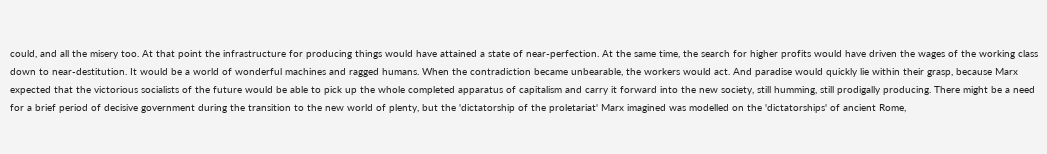could, and all the misery too. At that point the infrastructure for producing things would have attained a state of near-perfection. At the same time, the search for higher profits would have driven the wages of the working class down to near-destitution. It would be a world of wonderful machines and ragged humans. When the contradiction became unbearable, the workers would act. And paradise would quickly lie within their grasp, because Marx expected that the victorious socialists of the future would be able to pick up the whole completed apparatus of capitalism and carry it forward into the new society, still humming, still prodigally producing. There might be a need for a brief period of decisive government during the transition to the new world of plenty, but the 'dictatorship of the proletariat' Marx imagined was modelled on the 'dictatorships' of ancient Rome,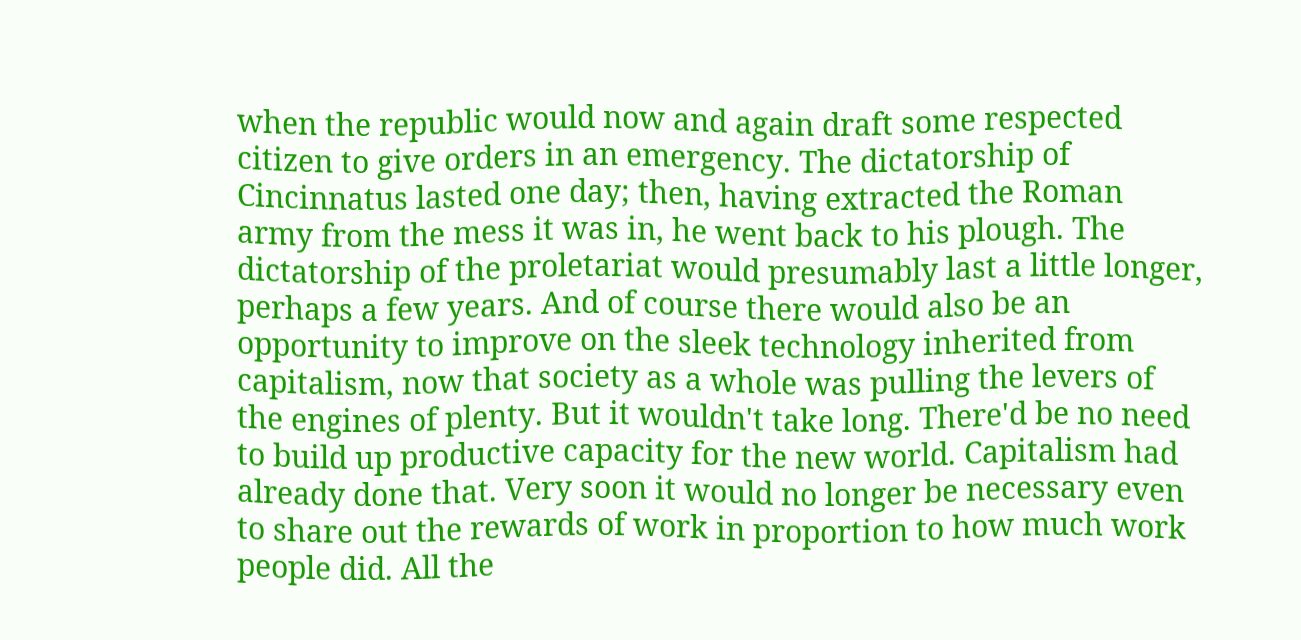when the republic would now and again draft some respected citizen to give orders in an emergency. The dictatorship of Cincinnatus lasted one day; then, having extracted the Roman army from the mess it was in, he went back to his plough. The dictatorship of the proletariat would presumably last a little longer, perhaps a few years. And of course there would also be an opportunity to improve on the sleek technology inherited from capitalism, now that society as a whole was pulling the levers of the engines of plenty. But it wouldn't take long. There'd be no need to build up productive capacity for the new world. Capitalism had already done that. Very soon it would no longer be necessary even to share out the rewards of work in proportion to how much work people did. All the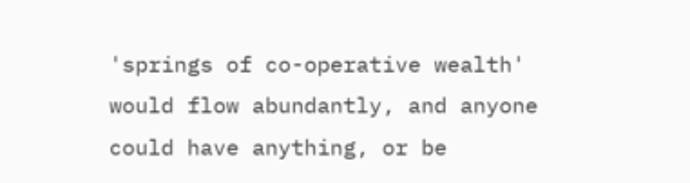'springs of co-operative wealth' would flow abundantly, and anyone could have anything, or be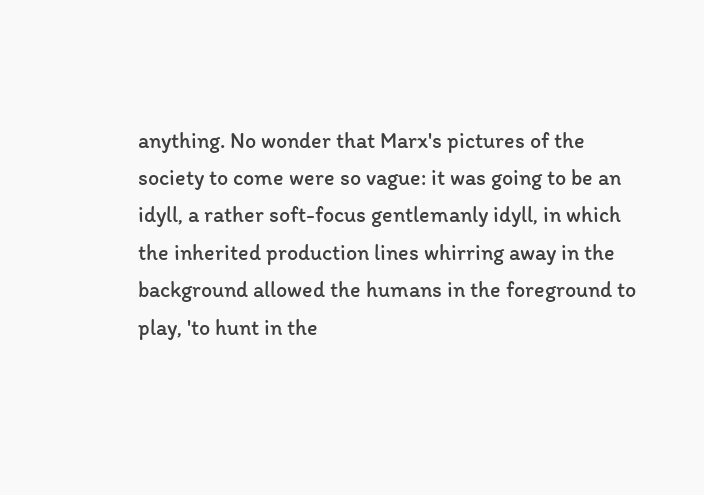anything. No wonder that Marx's pictures of the society to come were so vague: it was going to be an idyll, a rather soft-focus gentlemanly idyll, in which the inherited production lines whirring away in the background allowed the humans in the foreground to play, 'to hunt in the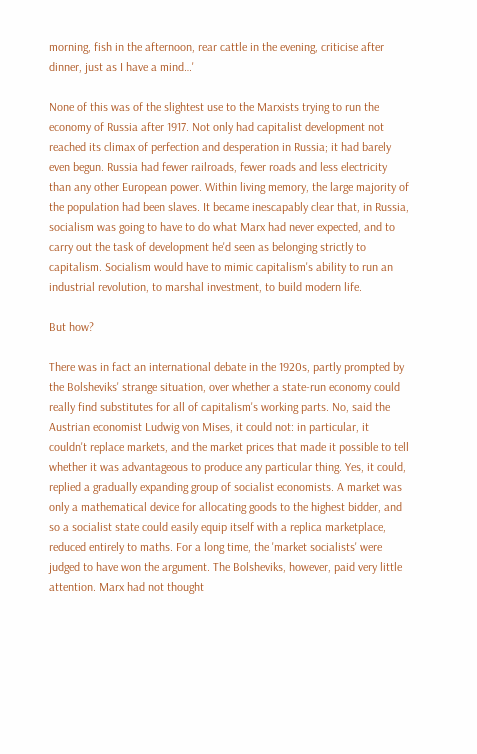morning, fish in the afternoon, rear cattle in the evening, criticise after dinner, just as I have a mind…'

None of this was of the slightest use to the Marxists trying to run the economy of Russia after 1917. Not only had capitalist development not reached its climax of perfection and desperation in Russia; it had barely even begun. Russia had fewer railroads, fewer roads and less electricity than any other European power. Within living memory, the large majority of the population had been slaves. It became inescapably clear that, in Russia, socialism was going to have to do what Marx had never expected, and to carry out the task of development he'd seen as belonging strictly to capitalism. Socialism would have to mimic capitalism's ability to run an industrial revolution, to marshal investment, to build modern life.

But how?

There was in fact an international debate in the 1920s, partly prompted by the Bolsheviks' strange situation, over whether a state-run economy could really find substitutes for all of capitalism's working parts. No, said the Austrian economist Ludwig von Mises, it could not: in particular, it couldn't replace markets, and the market prices that made it possible to tell whether it was advantageous to produce any particular thing. Yes, it could, replied a gradually expanding group of socialist economists. A market was only a mathematical device for allocating goods to the highest bidder, and so a socialist state could easily equip itself with a replica marketplace, reduced entirely to maths. For a long time, the 'market socialists' were judged to have won the argument. The Bolsheviks, however, paid very little attention. Marx had not thought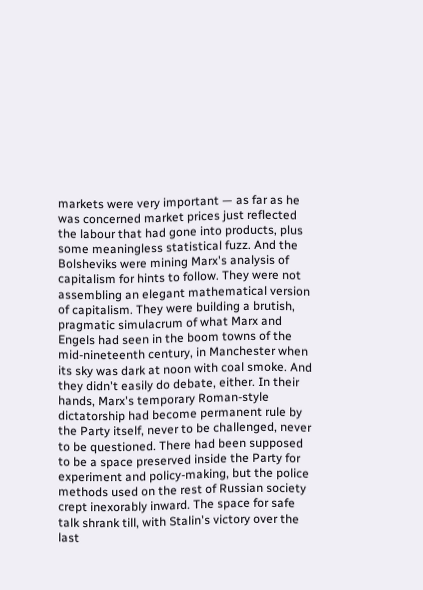markets were very important — as far as he was concerned market prices just reflected the labour that had gone into products, plus some meaningless statistical fuzz. And the Bolsheviks were mining Marx's analysis of capitalism for hints to follow. They were not assembling an elegant mathematical version of capitalism. They were building a brutish, pragmatic simulacrum of what Marx and Engels had seen in the boom towns of the mid-nineteenth century, in Manchester when its sky was dark at noon with coal smoke. And they didn't easily do debate, either. In their hands, Marx's temporary Roman-style dictatorship had become permanent rule by the Party itself, never to be challenged, never to be questioned. There had been supposed to be a space preserved inside the Party for experiment and policy-making, but the police methods used on the rest of Russian society crept inexorably inward. The space for safe talk shrank till, with Stalin's victory over the last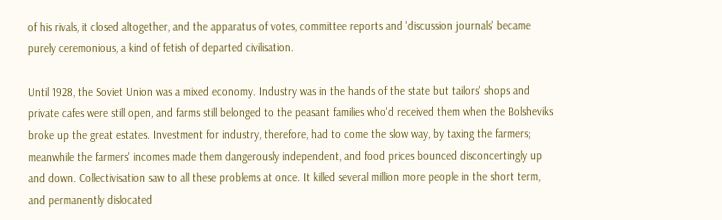of his rivals, it closed altogether, and the apparatus of votes, committee reports and 'discussion journals' became purely ceremonious, a kind of fetish of departed civilisation.

Until 1928, the Soviet Union was a mixed economy. Industry was in the hands of the state but tailors' shops and private cafes were still open, and farms still belonged to the peasant families who'd received them when the Bolsheviks broke up the great estates. Investment for industry, therefore, had to come the slow way, by taxing the farmers; meanwhile the farmers' incomes made them dangerously independent, and food prices bounced disconcertingly up and down. Collectivisation saw to all these problems at once. It killed several million more people in the short term, and permanently dislocated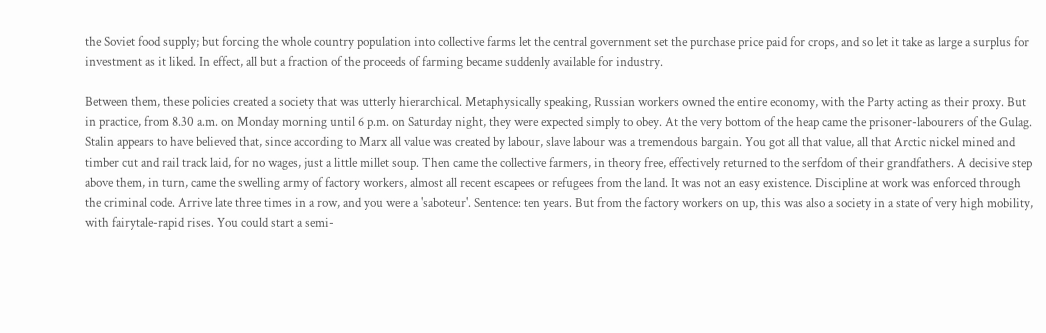the Soviet food supply; but forcing the whole country population into collective farms let the central government set the purchase price paid for crops, and so let it take as large a surplus for investment as it liked. In effect, all but a fraction of the proceeds of farming became suddenly available for industry.

Between them, these policies created a society that was utterly hierarchical. Metaphysically speaking, Russian workers owned the entire economy, with the Party acting as their proxy. But in practice, from 8.30 a.m. on Monday morning until 6 p.m. on Saturday night, they were expected simply to obey. At the very bottom of the heap came the prisoner-labourers of the Gulag. Stalin appears to have believed that, since according to Marx all value was created by labour, slave labour was a tremendous bargain. You got all that value, all that Arctic nickel mined and timber cut and rail track laid, for no wages, just a little millet soup. Then came the collective farmers, in theory free, effectively returned to the serfdom of their grandfathers. A decisive step above them, in turn, came the swelling army of factory workers, almost all recent escapees or refugees from the land. It was not an easy existence. Discipline at work was enforced through the criminal code. Arrive late three times in a row, and you were a 'saboteur'. Sentence: ten years. But from the factory workers on up, this was also a society in a state of very high mobility, with fairytale-rapid rises. You could start a semi-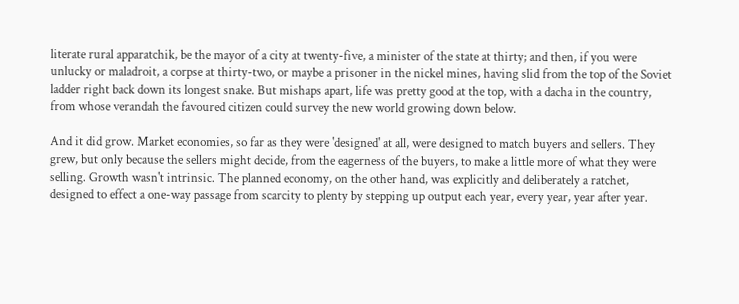literate rural apparatchik, be the mayor of a city at twenty-five, a minister of the state at thirty; and then, if you were unlucky or maladroit, a corpse at thirty-two, or maybe a prisoner in the nickel mines, having slid from the top of the Soviet ladder right back down its longest snake. But mishaps apart, life was pretty good at the top, with a dacha in the country, from whose verandah the favoured citizen could survey the new world growing down below.

And it did grow. Market economies, so far as they were 'designed' at all, were designed to match buyers and sellers. They grew, but only because the sellers might decide, from the eagerness of the buyers, to make a little more of what they were selling. Growth wasn't intrinsic. The planned economy, on the other hand, was explicitly and deliberately a ratchet, designed to effect a one-way passage from scarcity to plenty by stepping up output each year, every year, year after year.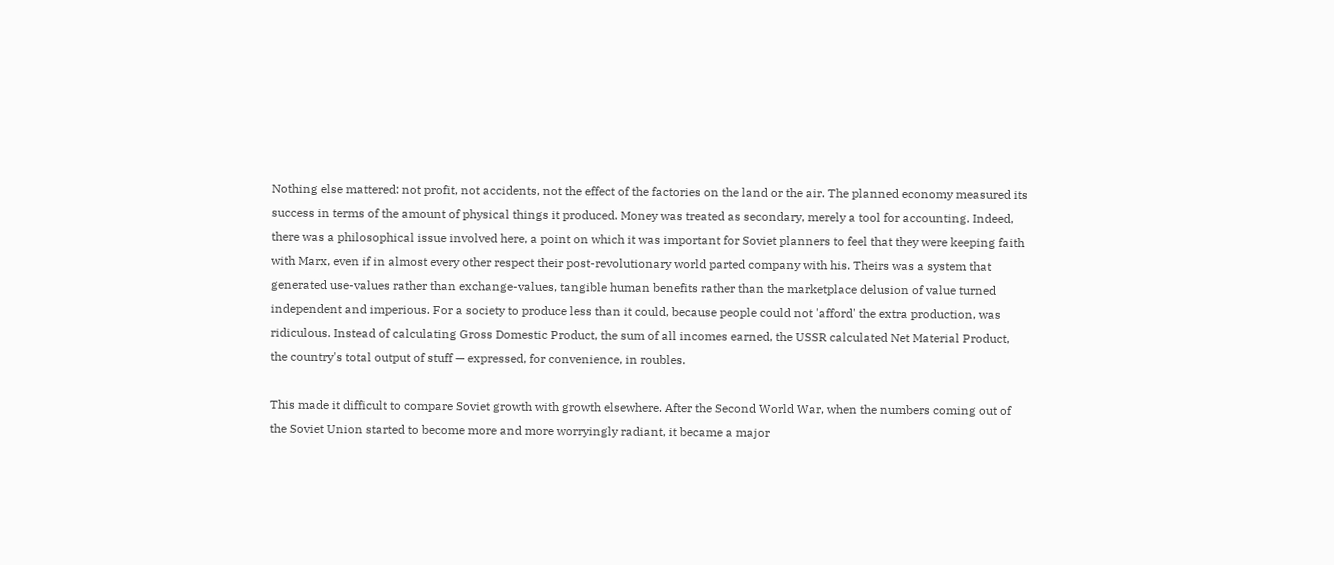Nothing else mattered: not profit, not accidents, not the effect of the factories on the land or the air. The planned economy measured its success in terms of the amount of physical things it produced. Money was treated as secondary, merely a tool for accounting. Indeed, there was a philosophical issue involved here, a point on which it was important for Soviet planners to feel that they were keeping faith with Marx, even if in almost every other respect their post-revolutionary world parted company with his. Theirs was a system that generated use-values rather than exchange-values, tangible human benefits rather than the marketplace delusion of value turned independent and imperious. For a society to produce less than it could, because people could not 'afford' the extra production, was ridiculous. Instead of calculating Gross Domestic Product, the sum of all incomes earned, the USSR calculated Net Material Product, the country's total output of stuff — expressed, for convenience, in roubles.

This made it difficult to compare Soviet growth with growth elsewhere. After the Second World War, when the numbers coming out of the Soviet Union started to become more and more worryingly radiant, it became a major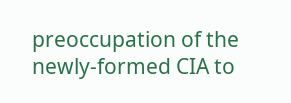preoccupation of the newly-formed CIA to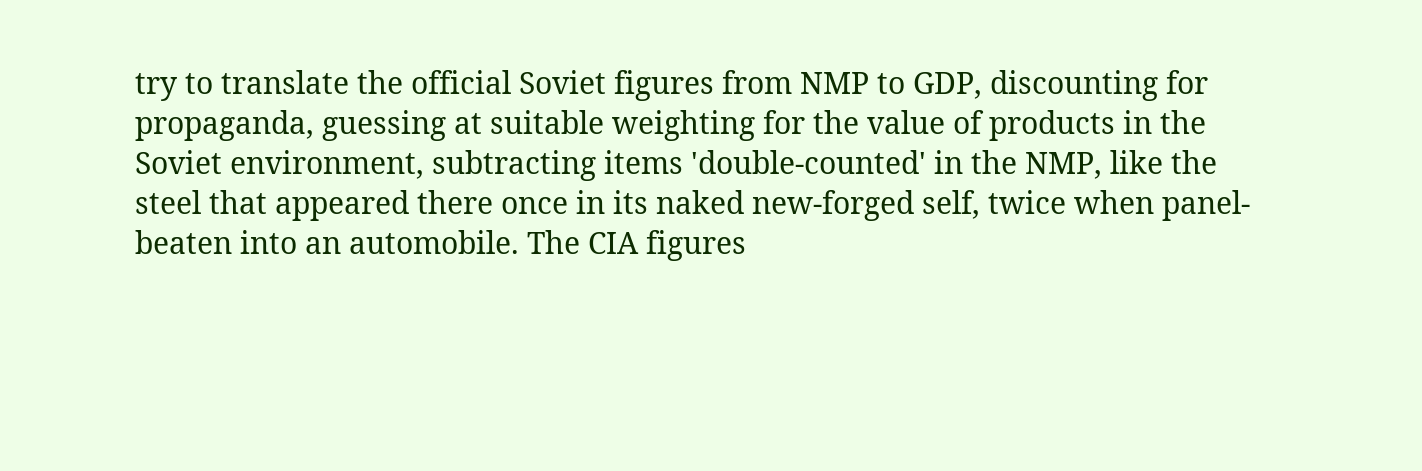try to translate the official Soviet figures from NMP to GDP, discounting for propaganda, guessing at suitable weighting for the value of products in the Soviet environment, subtracting items 'double-counted' in the NMP, like the steel that appeared there once in its naked new-forged self, twice when panel-beaten into an automobile. The CIA figures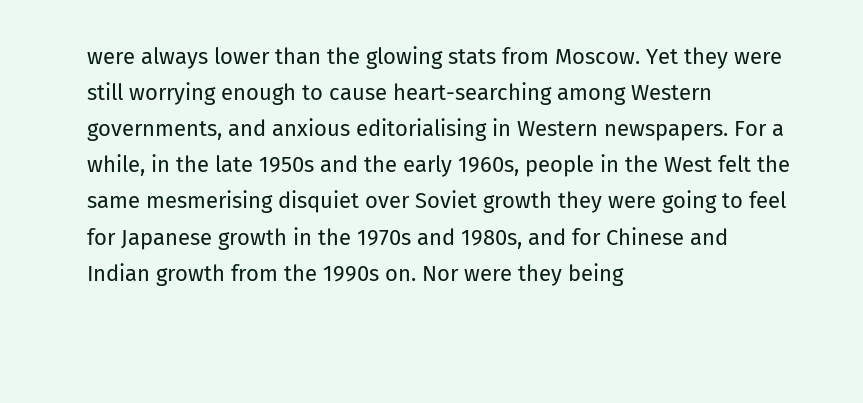were always lower than the glowing stats from Moscow. Yet they were still worrying enough to cause heart-searching among Western governments, and anxious editorialising in Western newspapers. For a while, in the late 1950s and the early 1960s, people in the West felt the same mesmerising disquiet over Soviet growth they were going to feel for Japanese growth in the 1970s and 1980s, and for Chinese and Indian growth from the 1990s on. Nor were they being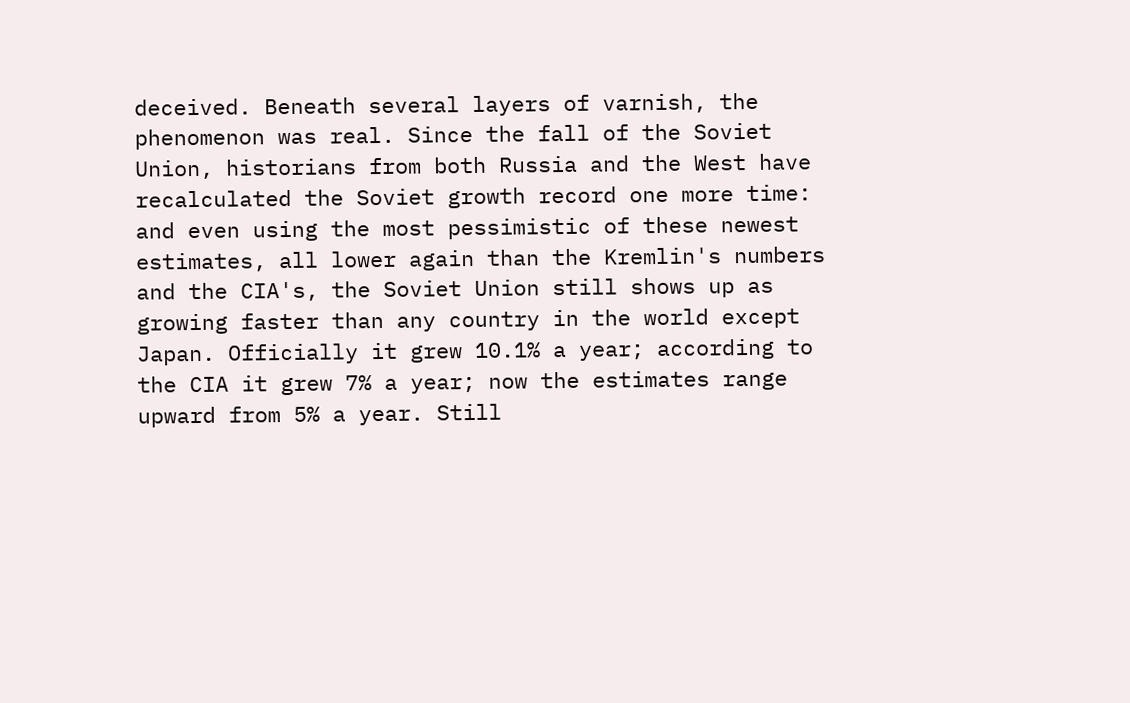deceived. Beneath several layers of varnish, the phenomenon was real. Since the fall of the Soviet Union, historians from both Russia and the West have recalculated the Soviet growth record one more time: and even using the most pessimistic of these newest estimates, all lower again than the Kremlin's numbers and the CIA's, the Soviet Union still shows up as growing faster than any country in the world except Japan. Officially it grew 10.1% a year; according to the CIA it grew 7% a year; now the estimates range upward from 5% a year. Still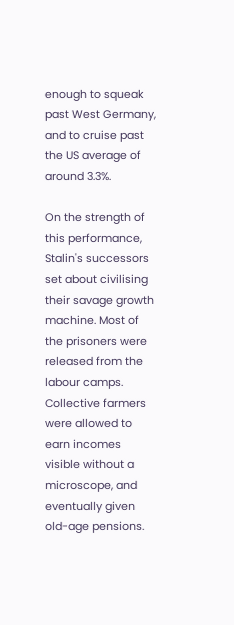enough to squeak past West Germany, and to cruise past the US average of around 3.3%.

On the strength of this performance, Stalin's successors set about civilising their savage growth machine. Most of the prisoners were released from the labour camps. Collective farmers were allowed to earn incomes visible without a microscope, and eventually given old-age pensions.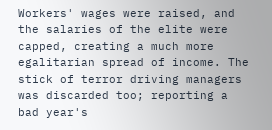Workers' wages were raised, and the salaries of the elite were capped, creating a much more egalitarian spread of income. The stick of terror driving managers was discarded too; reporting a bad year's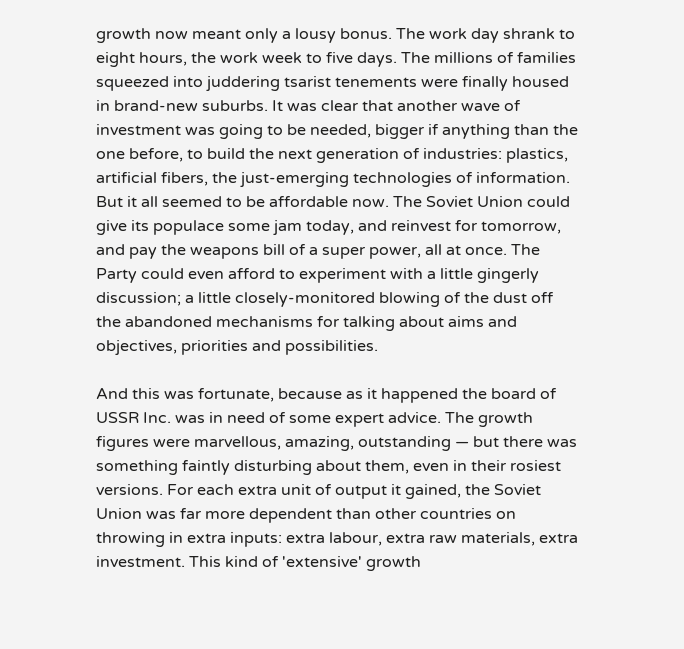growth now meant only a lousy bonus. The work day shrank to eight hours, the work week to five days. The millions of families squeezed into juddering tsarist tenements were finally housed in brand-new suburbs. It was clear that another wave of investment was going to be needed, bigger if anything than the one before, to build the next generation of industries: plastics, artificial fibers, the just-emerging technologies of information. But it all seemed to be affordable now. The Soviet Union could give its populace some jam today, and reinvest for tomorrow, and pay the weapons bill of a super power, all at once. The Party could even afford to experiment with a little gingerly discussion; a little closely-monitored blowing of the dust off the abandoned mechanisms for talking about aims and objectives, priorities and possibilities.

And this was fortunate, because as it happened the board of USSR Inc. was in need of some expert advice. The growth figures were marvellous, amazing, outstanding — but there was something faintly disturbing about them, even in their rosiest versions. For each extra unit of output it gained, the Soviet Union was far more dependent than other countries on throwing in extra inputs: extra labour, extra raw materials, extra investment. This kind of 'extensive' growth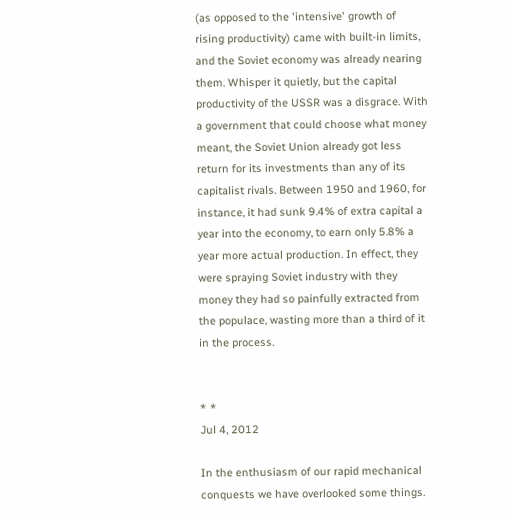(as opposed to the 'intensive' growth of rising productivity) came with built-in limits, and the Soviet economy was already nearing them. Whisper it quietly, but the capital productivity of the USSR was a disgrace. With a government that could choose what money meant, the Soviet Union already got less return for its investments than any of its capitalist rivals. Between 1950 and 1960, for instance, it had sunk 9.4% of extra capital a year into the economy, to earn only 5.8% a year more actual production. In effect, they were spraying Soviet industry with they money they had so painfully extracted from the populace, wasting more than a third of it in the process.


* *
Jul 4, 2012

In the enthusiasm of our rapid mechanical conquests we have overlooked some things.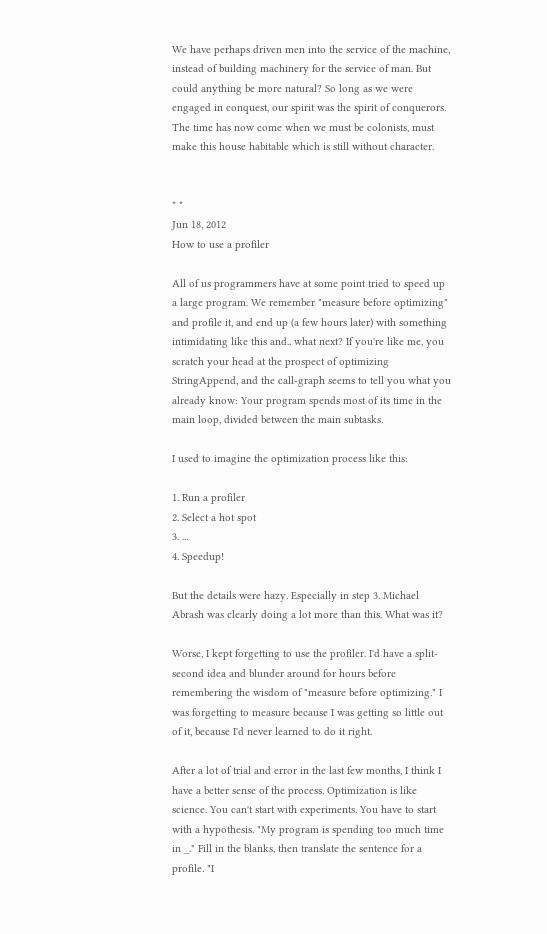We have perhaps driven men into the service of the machine, instead of building machinery for the service of man. But could anything be more natural? So long as we were engaged in conquest, our spirit was the spirit of conquerors. The time has now come when we must be colonists, must make this house habitable which is still without character.


* *
Jun 18, 2012
How to use a profiler

All of us programmers have at some point tried to speed up a large program. We remember "measure before optimizing" and profile it, and end up (a few hours later) with something intimidating like this and.. what next? If you're like me, you scratch your head at the prospect of optimizing StringAppend, and the call-graph seems to tell you what you already know: Your program spends most of its time in the main loop, divided between the main subtasks.

I used to imagine the optimization process like this:

1. Run a profiler
2. Select a hot spot
3. ...
4. Speedup!

But the details were hazy. Especially in step 3. Michael Abrash was clearly doing a lot more than this. What was it?

Worse, I kept forgetting to use the profiler. I'd have a split-second idea and blunder around for hours before remembering the wisdom of "measure before optimizing." I was forgetting to measure because I was getting so little out of it, because I'd never learned to do it right.

After a lot of trial and error in the last few months, I think I have a better sense of the process. Optimization is like science. You can't start with experiments. You have to start with a hypothesis. "My program is spending too much time in _." Fill in the blanks, then translate the sentence for a profile. "I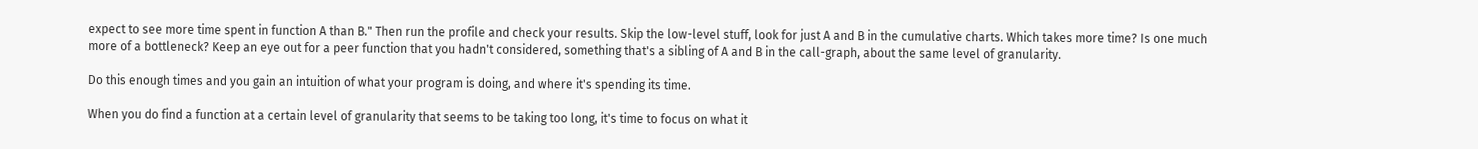expect to see more time spent in function A than B." Then run the profile and check your results. Skip the low-level stuff, look for just A and B in the cumulative charts. Which takes more time? Is one much more of a bottleneck? Keep an eye out for a peer function that you hadn't considered, something that's a sibling of A and B in the call-graph, about the same level of granularity.

Do this enough times and you gain an intuition of what your program is doing, and where it's spending its time.

When you do find a function at a certain level of granularity that seems to be taking too long, it's time to focus on what it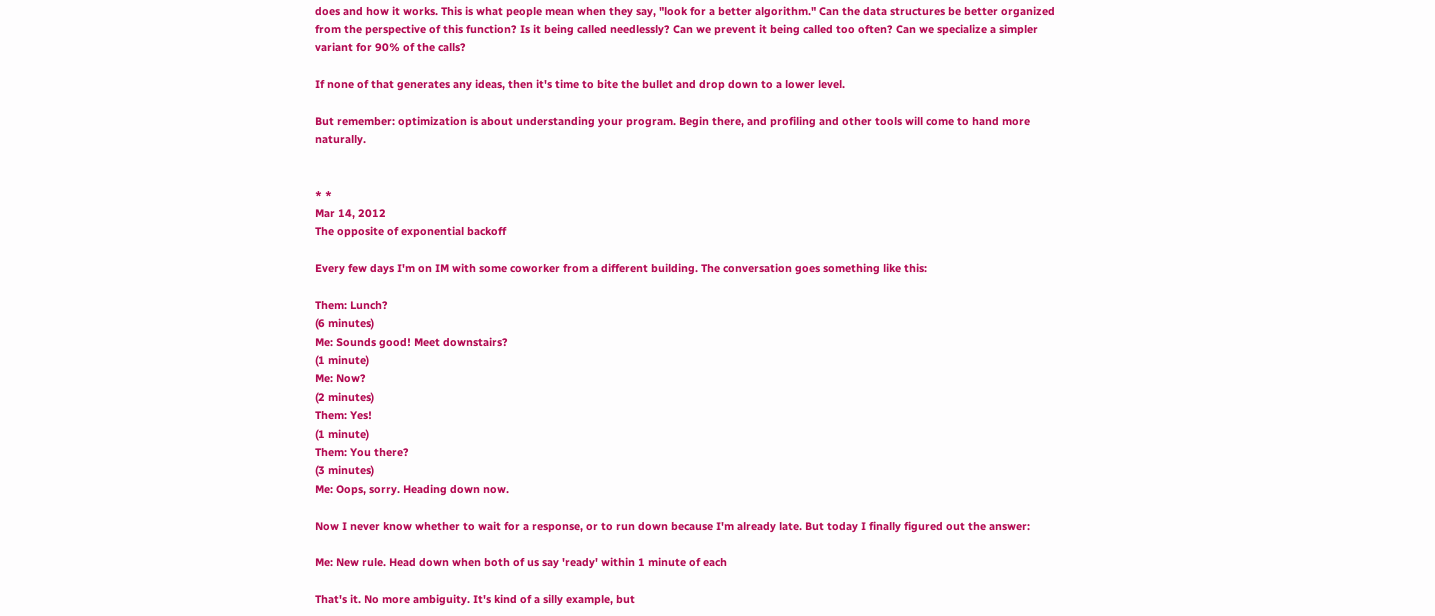does and how it works. This is what people mean when they say, "look for a better algorithm." Can the data structures be better organized from the perspective of this function? Is it being called needlessly? Can we prevent it being called too often? Can we specialize a simpler variant for 90% of the calls?

If none of that generates any ideas, then it's time to bite the bullet and drop down to a lower level.

But remember: optimization is about understanding your program. Begin there, and profiling and other tools will come to hand more naturally.


* *
Mar 14, 2012
The opposite of exponential backoff

Every few days I'm on IM with some coworker from a different building. The conversation goes something like this:

Them: Lunch?
(6 minutes)
Me: Sounds good! Meet downstairs?
(1 minute)
Me: Now?
(2 minutes)
Them: Yes!
(1 minute)
Them: You there?
(3 minutes)
Me: Oops, sorry. Heading down now.

Now I never know whether to wait for a response, or to run down because I'm already late. But today I finally figured out the answer:

Me: New rule. Head down when both of us say 'ready' within 1 minute of each

That's it. No more ambiguity. It's kind of a silly example, but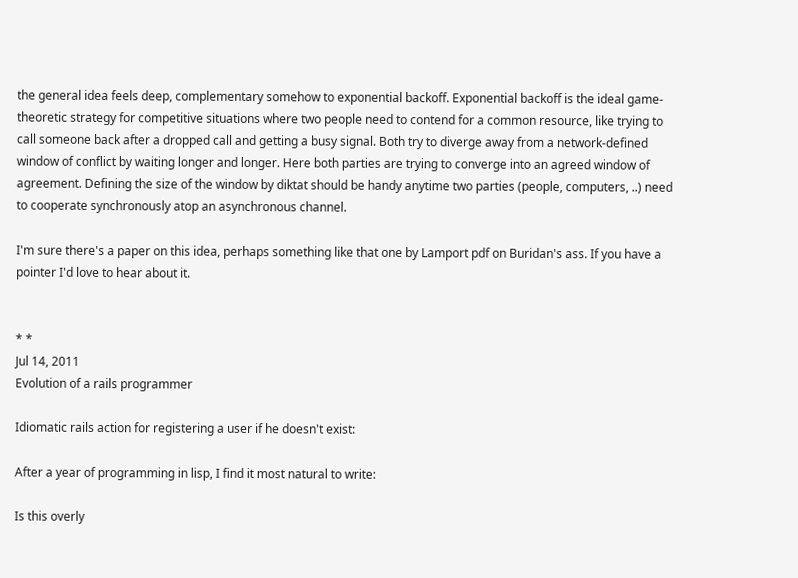the general idea feels deep, complementary somehow to exponential backoff. Exponential backoff is the ideal game-theoretic strategy for competitive situations where two people need to contend for a common resource, like trying to call someone back after a dropped call and getting a busy signal. Both try to diverge away from a network-defined window of conflict by waiting longer and longer. Here both parties are trying to converge into an agreed window of agreement. Defining the size of the window by diktat should be handy anytime two parties (people, computers, ..) need to cooperate synchronously atop an asynchronous channel.

I'm sure there's a paper on this idea, perhaps something like that one by Lamport pdf on Buridan's ass. If you have a pointer I'd love to hear about it.


* *
Jul 14, 2011
Evolution of a rails programmer

Idiomatic rails action for registering a user if he doesn't exist:

After a year of programming in lisp, I find it most natural to write:

Is this overly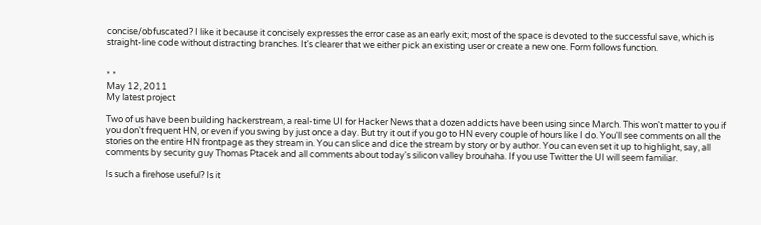concise/obfuscated? I like it because it concisely expresses the error case as an early exit; most of the space is devoted to the successful save, which is straight-line code without distracting branches. It's clearer that we either pick an existing user or create a new one. Form follows function.


* *
May 12, 2011
My latest project

Two of us have been building hackerstream, a real-time UI for Hacker News that a dozen addicts have been using since March. This won't matter to you if you don't frequent HN, or even if you swing by just once a day. But try it out if you go to HN every couple of hours like I do. You'll see comments on all the stories on the entire HN frontpage as they stream in. You can slice and dice the stream by story or by author. You can even set it up to highlight, say, all comments by security guy Thomas Ptacek and all comments about today's silicon valley brouhaha. If you use Twitter the UI will seem familiar.

Is such a firehose useful? Is it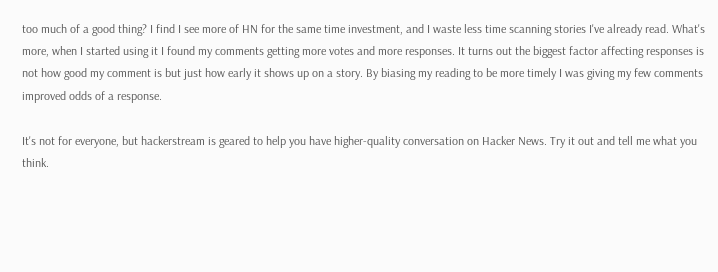too much of a good thing? I find I see more of HN for the same time investment, and I waste less time scanning stories I've already read. What's more, when I started using it I found my comments getting more votes and more responses. It turns out the biggest factor affecting responses is not how good my comment is but just how early it shows up on a story. By biasing my reading to be more timely I was giving my few comments improved odds of a response.

It's not for everyone, but hackerstream is geared to help you have higher-quality conversation on Hacker News. Try it out and tell me what you think.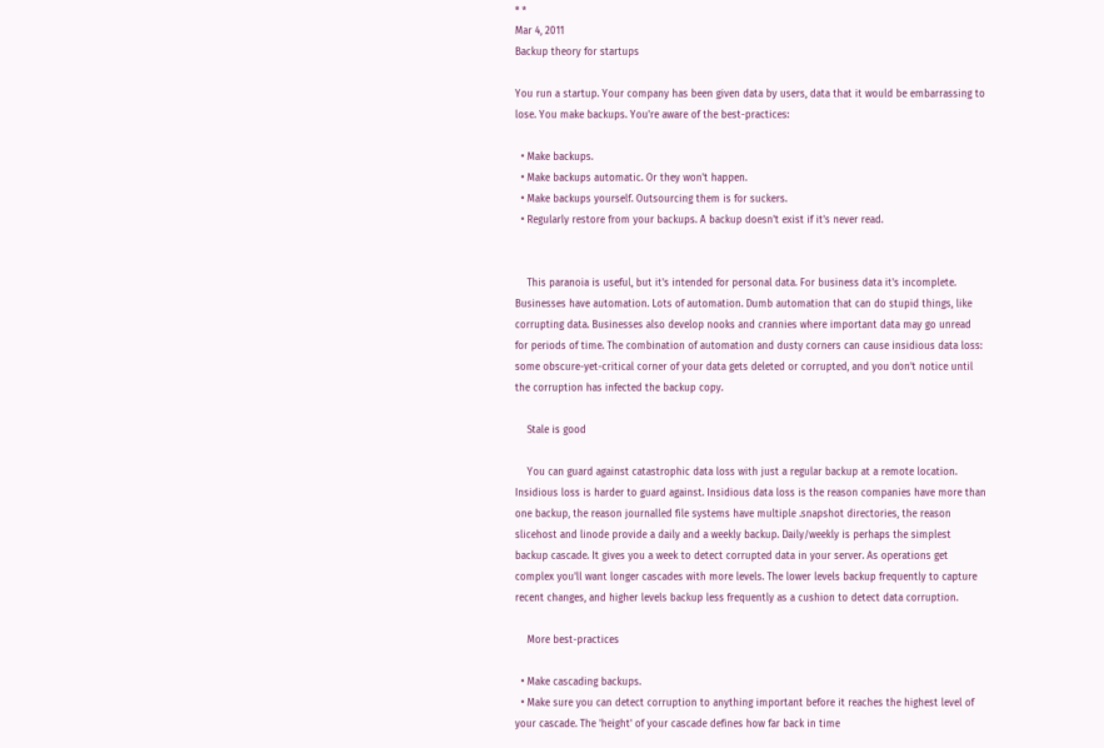* *
Mar 4, 2011
Backup theory for startups

You run a startup. Your company has been given data by users, data that it would be embarrassing to lose. You make backups. You're aware of the best-practices:

  • Make backups.
  • Make backups automatic. Or they won't happen.
  • Make backups yourself. Outsourcing them is for suckers.
  • Regularly restore from your backups. A backup doesn't exist if it's never read.


    This paranoia is useful, but it's intended for personal data. For business data it's incomplete. Businesses have automation. Lots of automation. Dumb automation that can do stupid things, like corrupting data. Businesses also develop nooks and crannies where important data may go unread for periods of time. The combination of automation and dusty corners can cause insidious data loss: some obscure-yet-critical corner of your data gets deleted or corrupted, and you don't notice until the corruption has infected the backup copy.

    Stale is good

    You can guard against catastrophic data loss with just a regular backup at a remote location. Insidious loss is harder to guard against. Insidious data loss is the reason companies have more than one backup, the reason journalled file systems have multiple .snapshot directories, the reason slicehost and linode provide a daily and a weekly backup. Daily/weekly is perhaps the simplest backup cascade. It gives you a week to detect corrupted data in your server. As operations get complex you'll want longer cascades with more levels. The lower levels backup frequently to capture recent changes, and higher levels backup less frequently as a cushion to detect data corruption.

    More best-practices

  • Make cascading backups.
  • Make sure you can detect corruption to anything important before it reaches the highest level of your cascade. The 'height' of your cascade defines how far back in time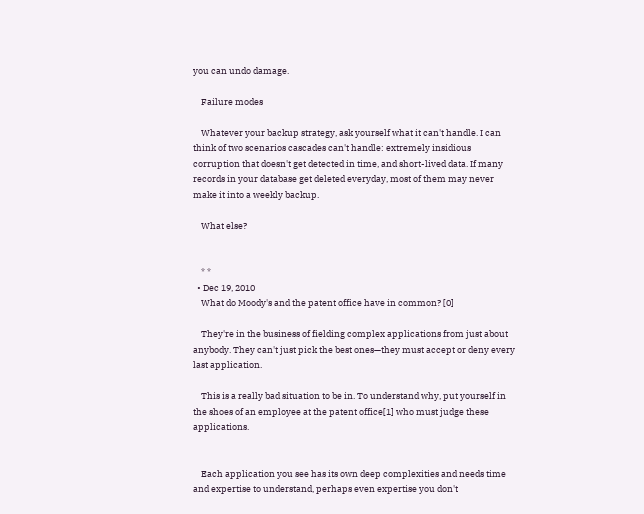you can undo damage.

    Failure modes

    Whatever your backup strategy, ask yourself what it can't handle. I can think of two scenarios cascades can't handle: extremely insidious corruption that doesn't get detected in time, and short-lived data. If many records in your database get deleted everyday, most of them may never make it into a weekly backup.

    What else?


    * *
  • Dec 19, 2010
    What do Moody's and the patent office have in common? [0]

    They're in the business of fielding complex applications from just about anybody. They can't just pick the best ones—they must accept or deny every last application.

    This is a really bad situation to be in. To understand why, put yourself in the shoes of an employee at the patent office[1] who must judge these applications.


    Each application you see has its own deep complexities and needs time and expertise to understand, perhaps even expertise you don't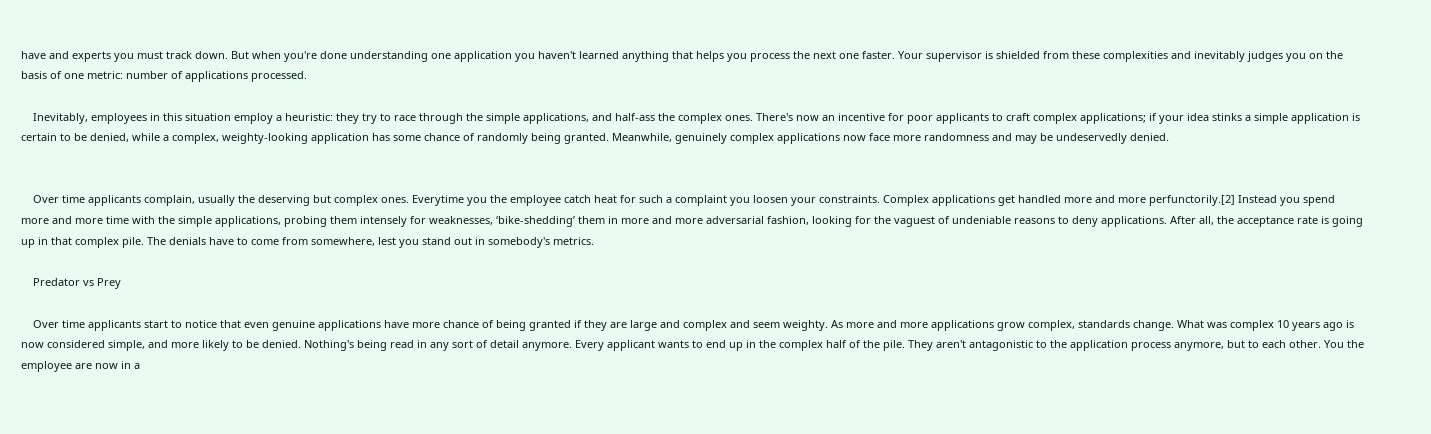have and experts you must track down. But when you're done understanding one application you haven't learned anything that helps you process the next one faster. Your supervisor is shielded from these complexities and inevitably judges you on the basis of one metric: number of applications processed.

    Inevitably, employees in this situation employ a heuristic: they try to race through the simple applications, and half-ass the complex ones. There's now an incentive for poor applicants to craft complex applications; if your idea stinks a simple application is certain to be denied, while a complex, weighty-looking application has some chance of randomly being granted. Meanwhile, genuinely complex applications now face more randomness and may be undeservedly denied.


    Over time applicants complain, usually the deserving but complex ones. Everytime you the employee catch heat for such a complaint you loosen your constraints. Complex applications get handled more and more perfunctorily.[2] Instead you spend more and more time with the simple applications, probing them intensely for weaknesses, ‘bike-shedding’ them in more and more adversarial fashion, looking for the vaguest of undeniable reasons to deny applications. After all, the acceptance rate is going up in that complex pile. The denials have to come from somewhere, lest you stand out in somebody's metrics.

    Predator vs Prey

    Over time applicants start to notice that even genuine applications have more chance of being granted if they are large and complex and seem weighty. As more and more applications grow complex, standards change. What was complex 10 years ago is now considered simple, and more likely to be denied. Nothing's being read in any sort of detail anymore. Every applicant wants to end up in the complex half of the pile. They aren't antagonistic to the application process anymore, but to each other. You the employee are now in a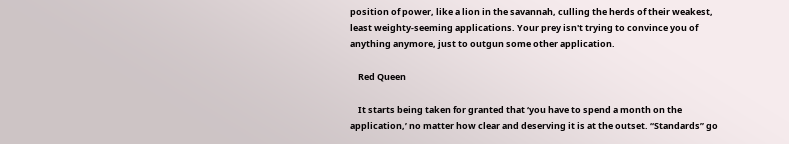position of power, like a lion in the savannah, culling the herds of their weakest, least weighty-seeming applications. Your prey isn't trying to convince you of anything anymore, just to outgun some other application.

    Red Queen

    It starts being taken for granted that ‘you have to spend a month on the application,’ no matter how clear and deserving it is at the outset. “Standards” go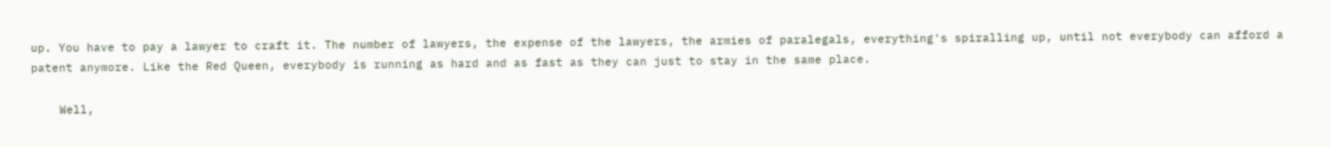up. You have to pay a lawyer to craft it. The number of lawyers, the expense of the lawyers, the armies of paralegals, everything's spiralling up, until not everybody can afford a patent anymore. Like the Red Queen, everybody is running as hard and as fast as they can just to stay in the same place.

    Well,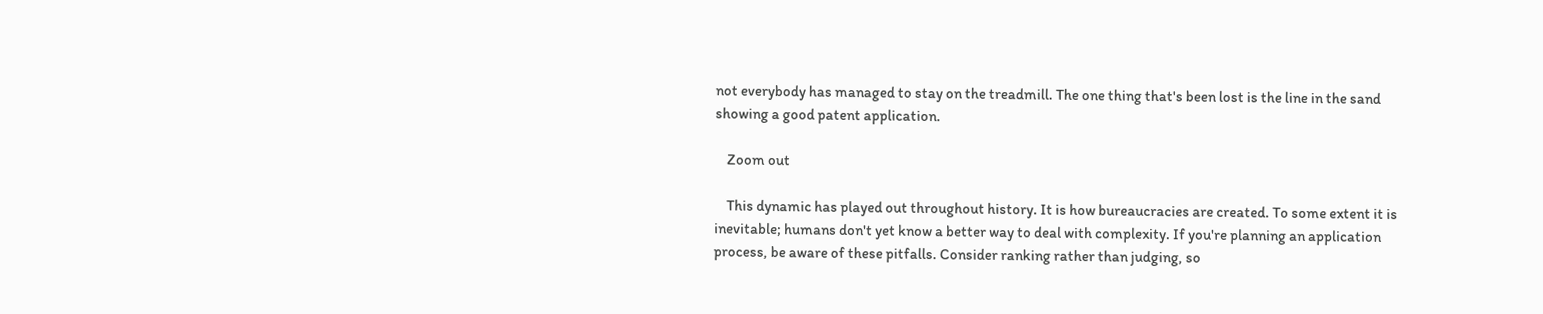not everybody has managed to stay on the treadmill. The one thing that's been lost is the line in the sand showing a good patent application.

    Zoom out

    This dynamic has played out throughout history. It is how bureaucracies are created. To some extent it is inevitable; humans don't yet know a better way to deal with complexity. If you're planning an application process, be aware of these pitfalls. Consider ranking rather than judging, so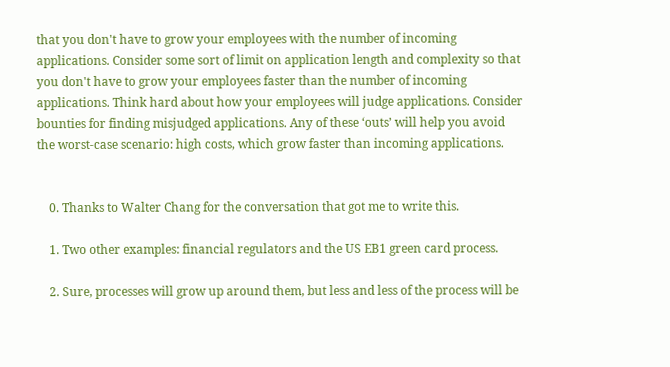that you don't have to grow your employees with the number of incoming applications. Consider some sort of limit on application length and complexity so that you don't have to grow your employees faster than the number of incoming applications. Think hard about how your employees will judge applications. Consider bounties for finding misjudged applications. Any of these ‘outs’ will help you avoid the worst-case scenario: high costs, which grow faster than incoming applications.


    0. Thanks to Walter Chang for the conversation that got me to write this.

    1. Two other examples: financial regulators and the US EB1 green card process.

    2. Sure, processes will grow up around them, but less and less of the process will be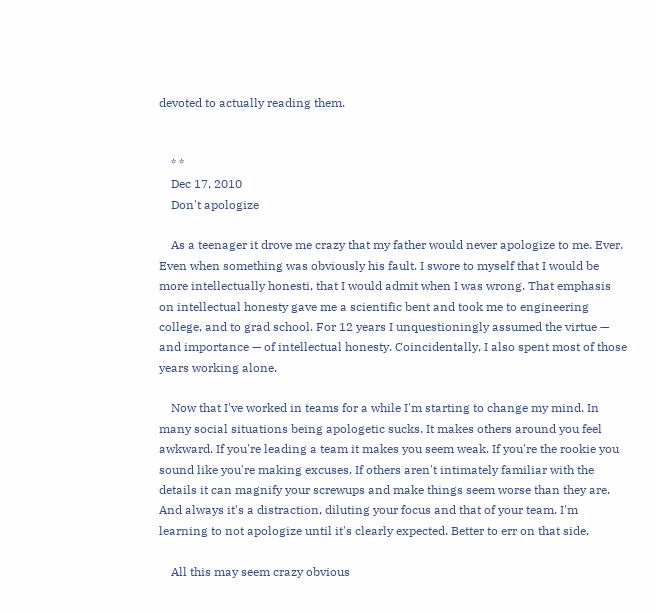devoted to actually reading them.


    * *
    Dec 17, 2010
    Don't apologize

    As a teenager it drove me crazy that my father would never apologize to me. Ever. Even when something was obviously his fault. I swore to myself that I would be more intellectually honesti, that I would admit when I was wrong. That emphasis on intellectual honesty gave me a scientific bent and took me to engineering college, and to grad school. For 12 years I unquestioningly assumed the virtue — and importance — of intellectual honesty. Coincidentally, I also spent most of those years working alone.

    Now that I've worked in teams for a while I'm starting to change my mind. In many social situations being apologetic sucks. It makes others around you feel awkward. If you're leading a team it makes you seem weak. If you're the rookie you sound like you're making excuses. If others aren't intimately familiar with the details it can magnify your screwups and make things seem worse than they are. And always it's a distraction, diluting your focus and that of your team. I'm learning to not apologize until it's clearly expected. Better to err on that side.

    All this may seem crazy obvious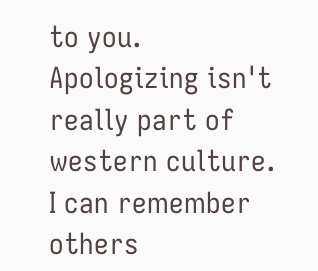to you. Apologizing isn't really part of western culture. I can remember others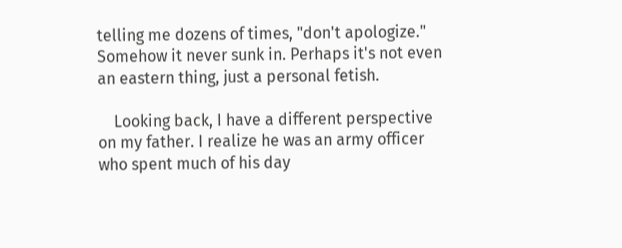telling me dozens of times, "don't apologize." Somehow it never sunk in. Perhaps it's not even an eastern thing, just a personal fetish.

    Looking back, I have a different perspective on my father. I realize he was an army officer who spent much of his day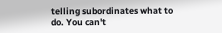telling subordinates what to do. You can't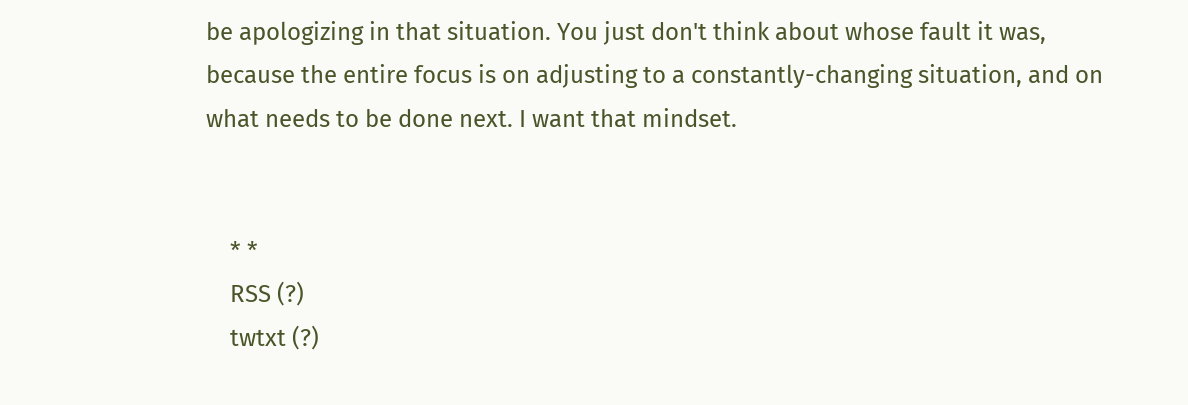be apologizing in that situation. You just don't think about whose fault it was, because the entire focus is on adjusting to a constantly-changing situation, and on what needs to be done next. I want that mindset.


    * *
    RSS (?)
    twtxt (?)